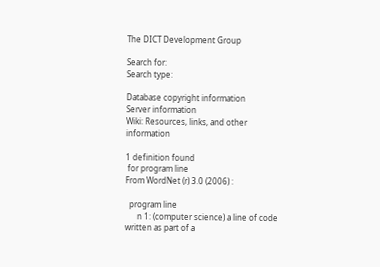The DICT Development Group

Search for:
Search type:

Database copyright information
Server information
Wiki: Resources, links, and other information

1 definition found
 for program line
From WordNet (r) 3.0 (2006) :

  program line
      n 1: (computer science) a line of code written as part of a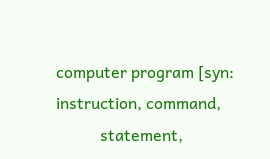computer program [syn: instruction, command,
           statement,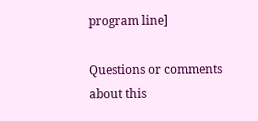program line]

Questions or comments about this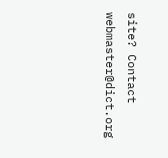site? Contact webmaster@dict.org